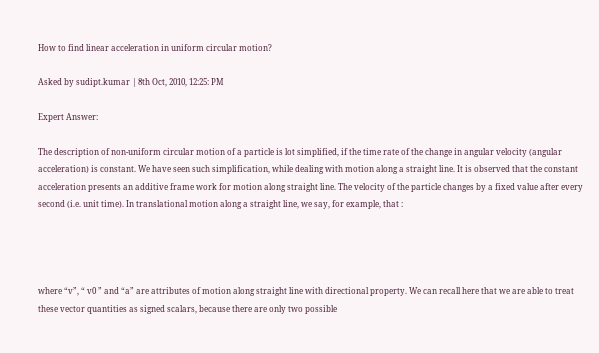How to find linear acceleration in uniform circular motion?

Asked by sudipt.kumar | 8th Oct, 2010, 12:25: PM

Expert Answer:

The description of non-uniform circular motion of a particle is lot simplified, if the time rate of the change in angular velocity (angular acceleration) is constant. We have seen such simplification, while dealing with motion along a straight line. It is observed that the constant acceleration presents an additive frame work for motion along straight line. The velocity of the particle changes by a fixed value after every second (i.e. unit time). In translational motion along a straight line, we say, for example, that :




where “v”, “ v0 ” and “a” are attributes of motion along straight line with directional property. We can recall here that we are able to treat these vector quantities as signed scalars, because there are only two possible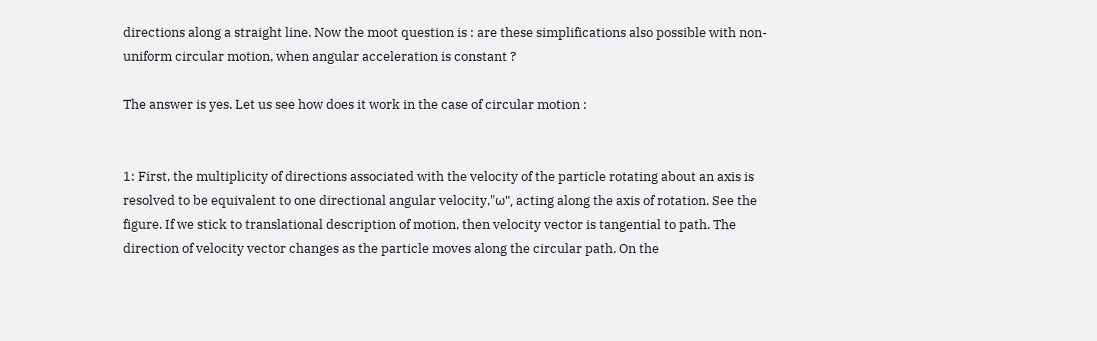directions along a straight line. Now the moot question is : are these simplifications also possible with non-uniform circular motion, when angular acceleration is constant ?

The answer is yes. Let us see how does it work in the case of circular motion :


1: First, the multiplicity of directions associated with the velocity of the particle rotating about an axis is resolved to be equivalent to one directional angular velocity,"ω", acting along the axis of rotation. See the figure. If we stick to translational description of motion, then velocity vector is tangential to path. The direction of velocity vector changes as the particle moves along the circular path. On the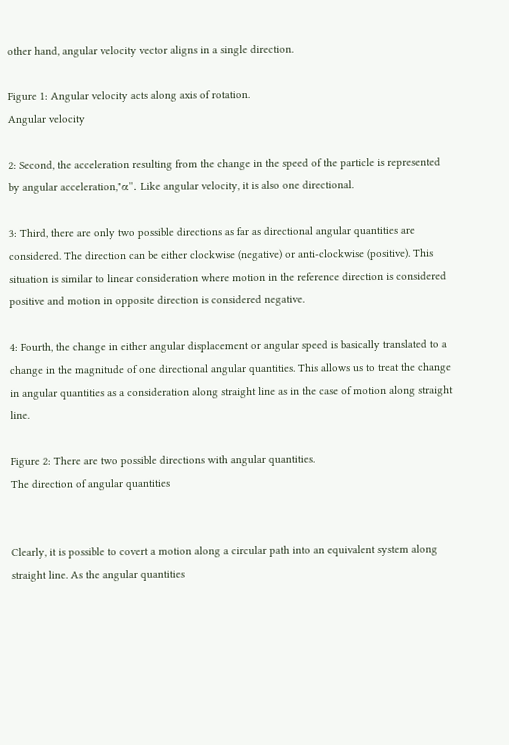other hand, angular velocity vector aligns in a single direction.

Figure 1: Angular velocity acts along axis of rotation.
Angular velocity

2: Second, the acceleration resulting from the change in the speed of the particle is represented by angular acceleration,"α". Like angular velocity, it is also one directional.

3: Third, there are only two possible directions as far as directional angular quantities are considered. The direction can be either clockwise (negative) or anti-clockwise (positive). This situation is similar to linear consideration where motion in the reference direction is considered positive and motion in opposite direction is considered negative.

4: Fourth, the change in either angular displacement or angular speed is basically translated to a change in the magnitude of one directional angular quantities. This allows us to treat the change in angular quantities as a consideration along straight line as in the case of motion along straight line.

Figure 2: There are two possible directions with angular quantities.
The direction of angular quantities


Clearly, it is possible to covert a motion along a circular path into an equivalent system along straight line. As the angular quantities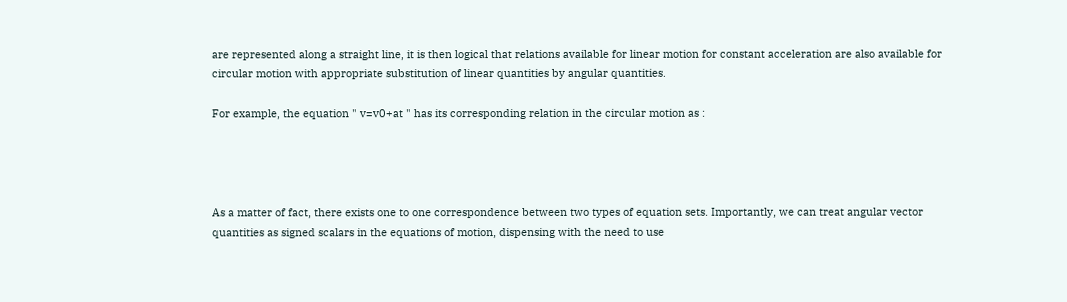are represented along a straight line, it is then logical that relations available for linear motion for constant acceleration are also available for circular motion with appropriate substitution of linear quantities by angular quantities.

For example, the equation " v=v0+at " has its corresponding relation in the circular motion as :




As a matter of fact, there exists one to one correspondence between two types of equation sets. Importantly, we can treat angular vector quantities as signed scalars in the equations of motion, dispensing with the need to use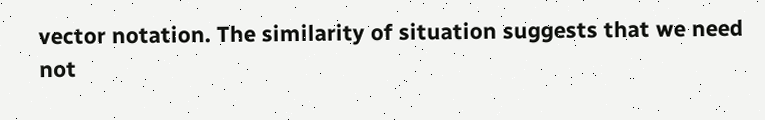vector notation. The similarity of situation suggests that we need not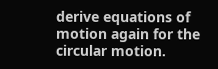derive equations of motion again for the circular motion.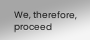We, therefore, proceed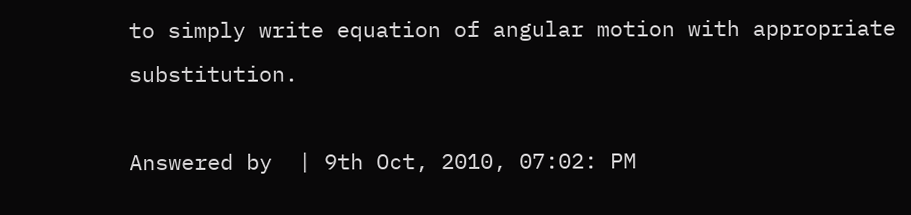to simply write equation of angular motion with appropriate substitution.

Answered by  | 9th Oct, 2010, 07:02: PM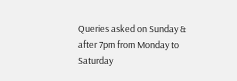Queries asked on Sunday & after 7pm from Monday to Saturday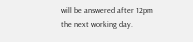will be answered after 12pm the next working day.